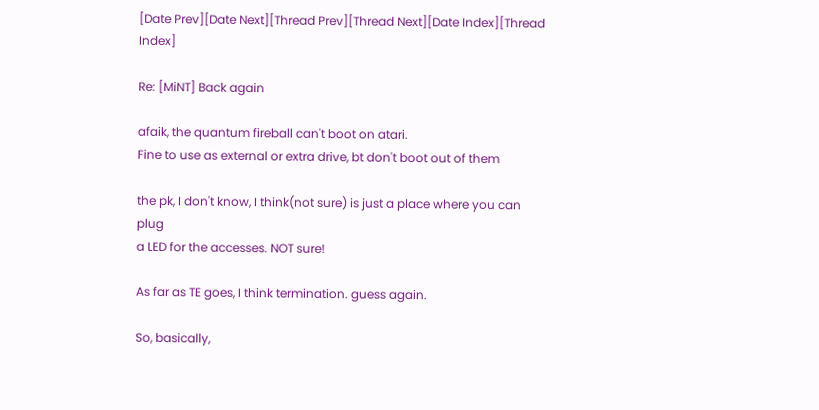[Date Prev][Date Next][Thread Prev][Thread Next][Date Index][Thread Index]

Re: [MiNT] Back again

afaik, the quantum fireball can't boot on atari.
Fine to use as external or extra drive, bt don't boot out of them

the pk, I don't know, I think(not sure) is just a place where you can plug
a LED for the accesses. NOT sure!

As far as TE goes, I think termination. guess again.

So, basically,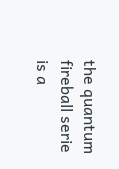the quantum fireball serie is a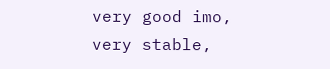very good imo, very stable,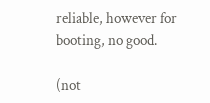reliable, however for booting, no good.

(not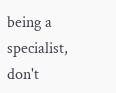being a specialist, don't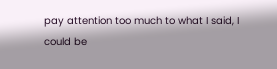pay attention too much to what I said, I
could be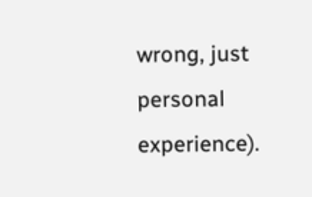wrong, just personal experience).